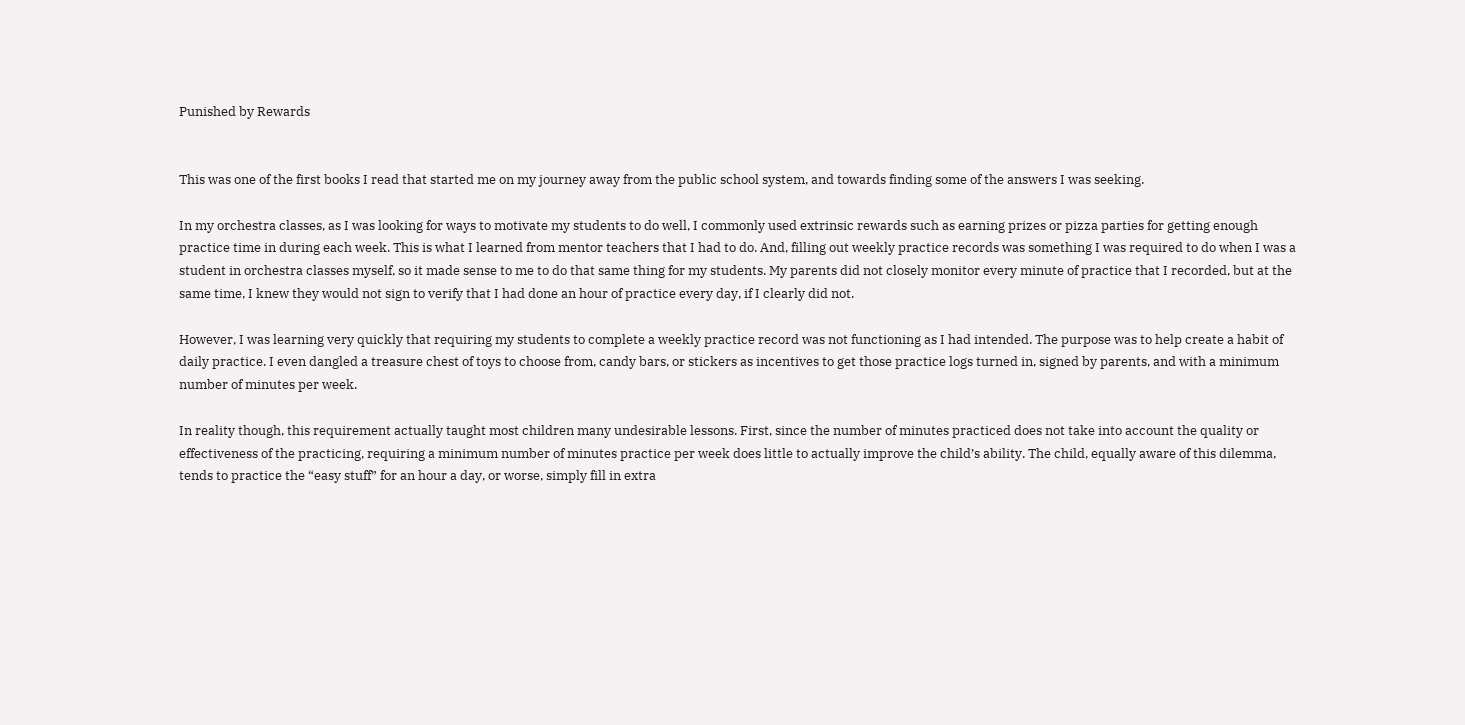Punished by Rewards


This was one of the first books I read that started me on my journey away from the public school system, and towards finding some of the answers I was seeking.

In my orchestra classes, as I was looking for ways to motivate my students to do well, I commonly used extrinsic rewards such as earning prizes or pizza parties for getting enough practice time in during each week. This is what I learned from mentor teachers that I had to do. And, filling out weekly practice records was something I was required to do when I was a student in orchestra classes myself, so it made sense to me to do that same thing for my students. My parents did not closely monitor every minute of practice that I recorded, but at the same time, I knew they would not sign to verify that I had done an hour of practice every day, if I clearly did not.

However, I was learning very quickly that requiring my students to complete a weekly practice record was not functioning as I had intended. The purpose was to help create a habit of daily practice. I even dangled a treasure chest of toys to choose from, candy bars, or stickers as incentives to get those practice logs turned in, signed by parents, and with a minimum number of minutes per week.

In reality though, this requirement actually taught most children many undesirable lessons. First, since the number of minutes practiced does not take into account the quality or effectiveness of the practicing, requiring a minimum number of minutes practice per week does little to actually improve the child’s ability. The child, equally aware of this dilemma, tends to practice the “easy stuff” for an hour a day, or worse, simply fill in extra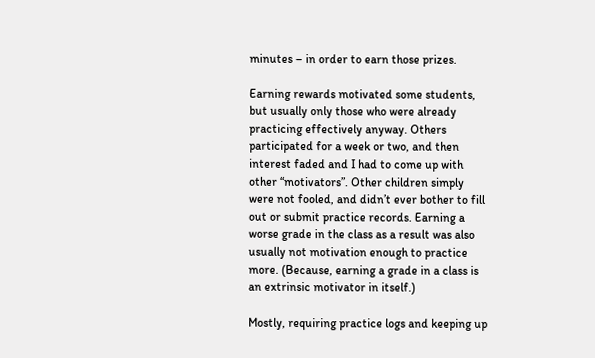minutes – in order to earn those prizes.

Earning rewards motivated some students, but usually only those who were already practicing effectively anyway. Others participated for a week or two, and then interest faded and I had to come up with other “motivators”. Other children simply were not fooled, and didn’t ever bother to fill out or submit practice records. Earning a worse grade in the class as a result was also usually not motivation enough to practice more. (Because, earning a grade in a class is an extrinsic motivator in itself.)

Mostly, requiring practice logs and keeping up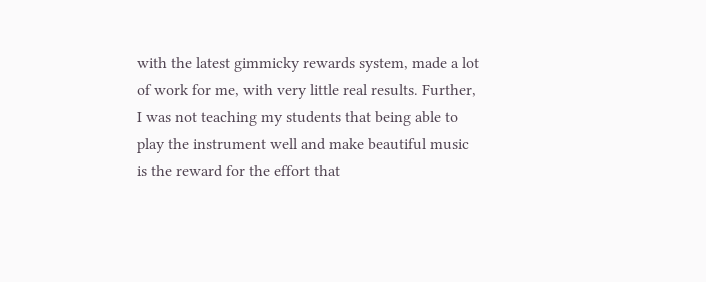with the latest gimmicky rewards system, made a lot of work for me, with very little real results. Further, I was not teaching my students that being able to play the instrument well and make beautiful music is the reward for the effort that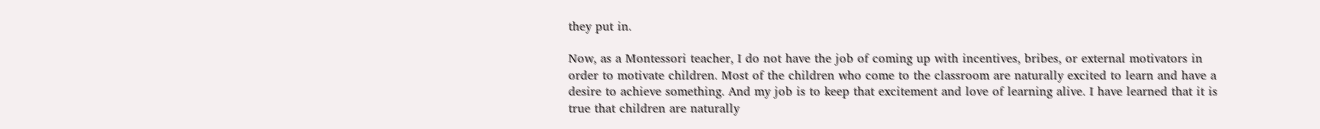they put in.

Now, as a Montessori teacher, I do not have the job of coming up with incentives, bribes, or external motivators in order to motivate children. Most of the children who come to the classroom are naturally excited to learn and have a desire to achieve something. And my job is to keep that excitement and love of learning alive. I have learned that it is true that children are naturally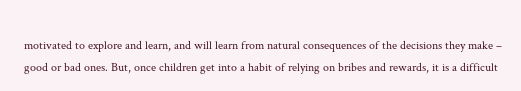motivated to explore and learn, and will learn from natural consequences of the decisions they make – good or bad ones. But, once children get into a habit of relying on bribes and rewards, it is a difficult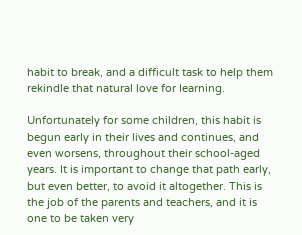habit to break, and a difficult task to help them rekindle that natural love for learning.

Unfortunately for some children, this habit is begun early in their lives and continues, and even worsens, throughout their school-aged years. It is important to change that path early, but even better, to avoid it altogether. This is the job of the parents and teachers, and it is one to be taken very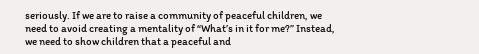seriously. If we are to raise a community of peaceful children, we need to avoid creating a mentality of “What’s in it for me?” Instead, we need to show children that a peaceful and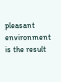pleasant environment is the result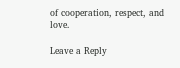of cooperation, respect, and love.

Leave a Reply